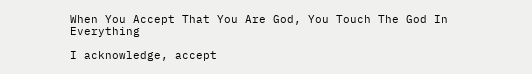When You Accept That You Are God, You Touch The God In Everything

I acknowledge, accept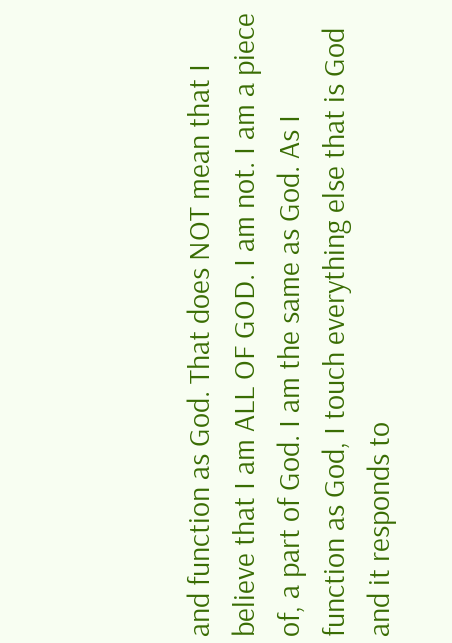and function as God. That does NOT mean that I believe that I am ALL OF GOD. I am not. I am a piece of, a part of God. I am the same as God. As I function as God, I touch everything else that is God and it responds to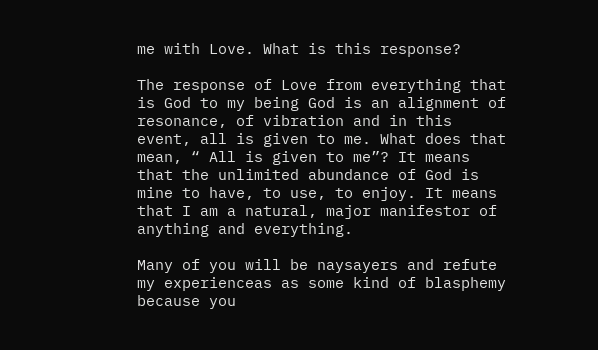me with Love. What is this response?

The response of Love from everything that is God to my being God is an alignment of resonance, of vibration and in this event, all is given to me. What does that mean, “ All is given to me”? It means that the unlimited abundance of God is mine to have, to use, to enjoy. It means that I am a natural, major manifestor of anything and everything.

Many of you will be naysayers and refute my experienceas as some kind of blasphemy because you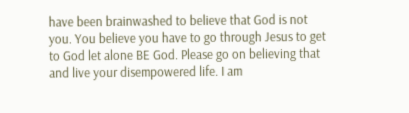have been brainwashed to believe that God is not you. You believe you have to go through Jesus to get to God let alone BE God. Please go on believing that and live your disempowered life. I am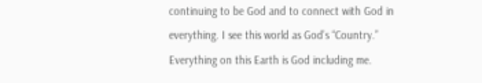continuing to be God and to connect with God in everything. I see this world as God’s “Country.” Everything on this Earth is God including me.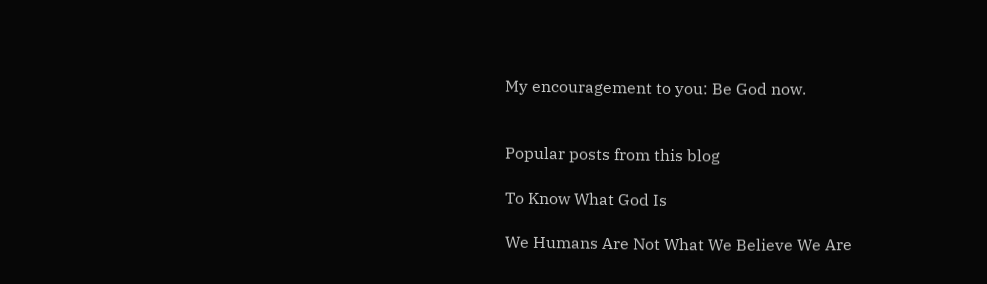My encouragement to you: Be God now.


Popular posts from this blog

To Know What God Is

We Humans Are Not What We Believe We Are